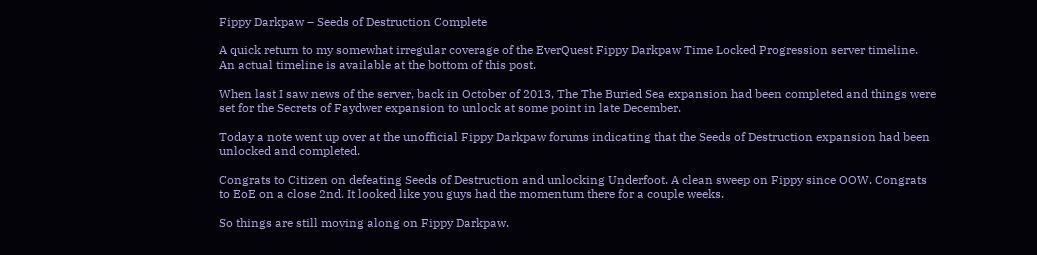Fippy Darkpaw – Seeds of Destruction Complete

A quick return to my somewhat irregular coverage of the EverQuest Fippy Darkpaw Time Locked Progression server timeline.  An actual timeline is available at the bottom of this post.

When last I saw news of the server, back in October of 2013, The The Buried Sea expansion had been completed and things were set for the Secrets of Faydwer expansion to unlock at some point in late December.

Today a note went up over at the unofficial Fippy Darkpaw forums indicating that the Seeds of Destruction expansion had been unlocked and completed.

Congrats to Citizen on defeating Seeds of Destruction and unlocking Underfoot. A clean sweep on Fippy since OOW. Congrats to EoE on a close 2nd. It looked like you guys had the momentum there for a couple weeks.

So things are still moving along on Fippy Darkpaw.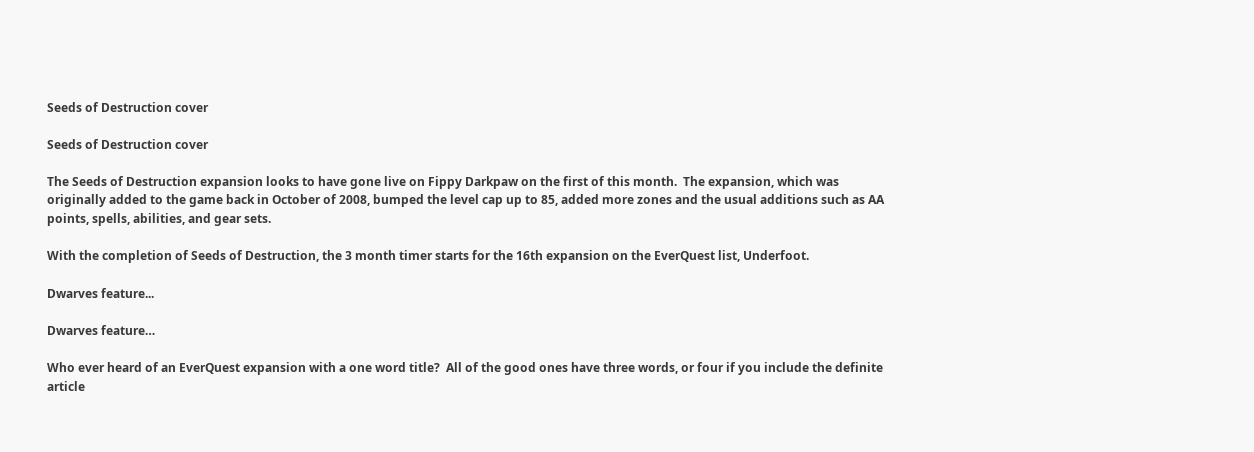Seeds of Destruction cover

Seeds of Destruction cover

The Seeds of Destruction expansion looks to have gone live on Fippy Darkpaw on the first of this month.  The expansion, which was originally added to the game back in October of 2008, bumped the level cap up to 85, added more zones and the usual additions such as AA points, spells, abilities, and gear sets.

With the completion of Seeds of Destruction, the 3 month timer starts for the 16th expansion on the EverQuest list, Underfoot.

Dwarves feature...

Dwarves feature…

Who ever heard of an EverQuest expansion with a one word title?  All of the good ones have three words, or four if you include the definite article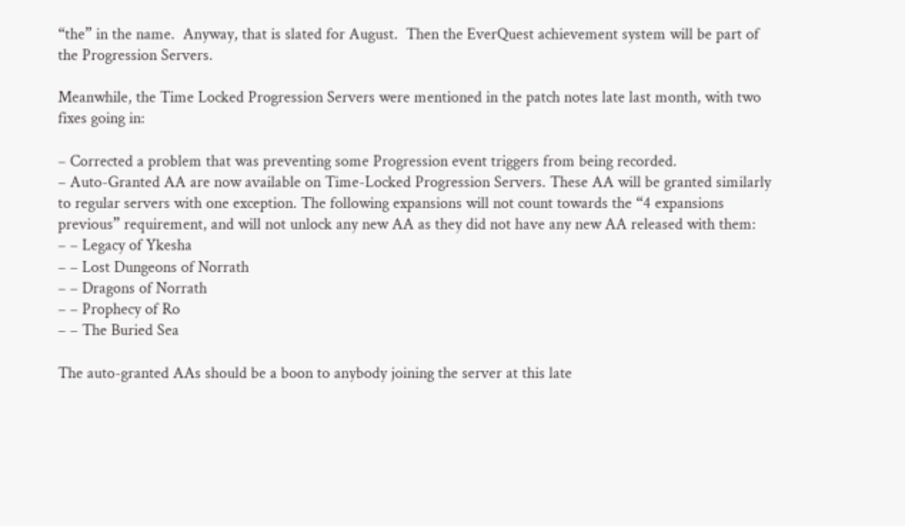“the” in the name.  Anyway, that is slated for August.  Then the EverQuest achievement system will be part of the Progression Servers.

Meanwhile, the Time Locked Progression Servers were mentioned in the patch notes late last month, with two fixes going in:

– Corrected a problem that was preventing some Progression event triggers from being recorded.
– Auto-Granted AA are now available on Time-Locked Progression Servers. These AA will be granted similarly to regular servers with one exception. The following expansions will not count towards the “4 expansions previous” requirement, and will not unlock any new AA as they did not have any new AA released with them:
– – Legacy of Ykesha
– – Lost Dungeons of Norrath
– – Dragons of Norrath
– – Prophecy of Ro
– – The Buried Sea

The auto-granted AAs should be a boon to anybody joining the server at this late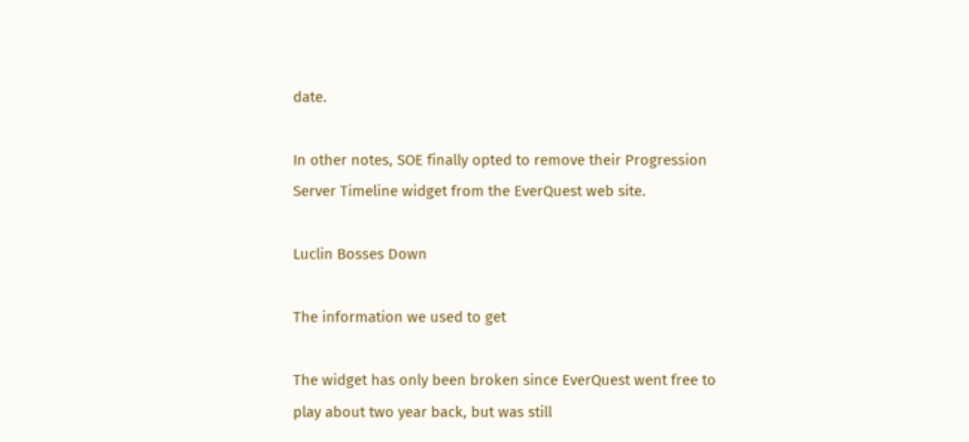date.

In other notes, SOE finally opted to remove their Progression Server Timeline widget from the EverQuest web site.

Luclin Bosses Down

The information we used to get

The widget has only been broken since EverQuest went free to play about two year back, but was still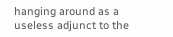hanging around as a useless adjunct to the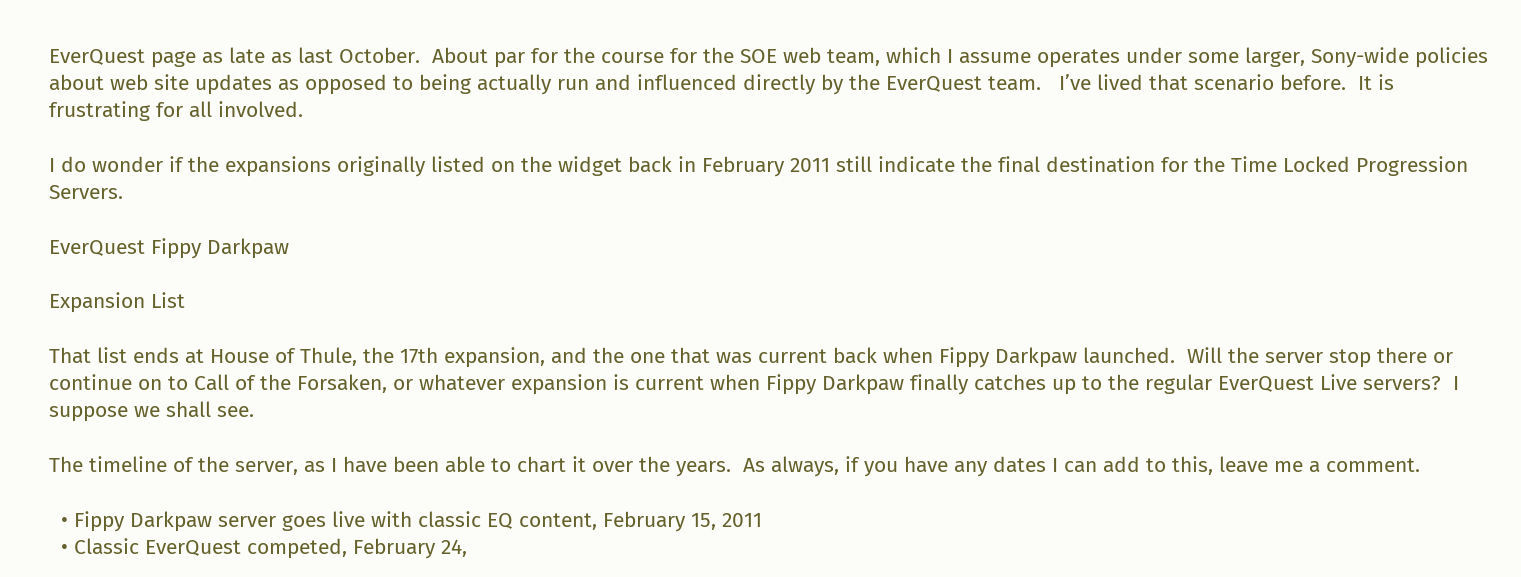EverQuest page as late as last October.  About par for the course for the SOE web team, which I assume operates under some larger, Sony-wide policies about web site updates as opposed to being actually run and influenced directly by the EverQuest team.   I’ve lived that scenario before.  It is frustrating for all involved.

I do wonder if the expansions originally listed on the widget back in February 2011 still indicate the final destination for the Time Locked Progression Servers.

EverQuest Fippy Darkpaw

Expansion List

That list ends at House of Thule, the 17th expansion, and the one that was current back when Fippy Darkpaw launched.  Will the server stop there or continue on to Call of the Forsaken, or whatever expansion is current when Fippy Darkpaw finally catches up to the regular EverQuest Live servers?  I suppose we shall see.

The timeline of the server, as I have been able to chart it over the years.  As always, if you have any dates I can add to this, leave me a comment.

  • Fippy Darkpaw server goes live with classic EQ content, February 15, 2011
  • Classic EverQuest competed, February 24,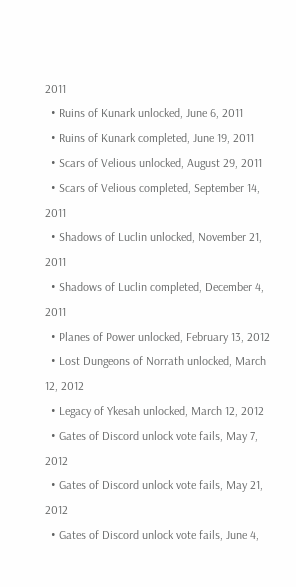2011
  • Ruins of Kunark unlocked, June 6, 2011
  • Ruins of Kunark completed, June 19, 2011
  • Scars of Velious unlocked, August 29, 2011
  • Scars of Velious completed, September 14, 2011
  • Shadows of Luclin unlocked, November 21, 2011
  • Shadows of Luclin completed, December 4, 2011
  • Planes of Power unlocked, February 13, 2012
  • Lost Dungeons of Norrath unlocked, March 12, 2012
  • Legacy of Ykesah unlocked, March 12, 2012
  • Gates of Discord unlock vote fails, May 7, 2012
  • Gates of Discord unlock vote fails, May 21, 2012
  • Gates of Discord unlock vote fails, June 4,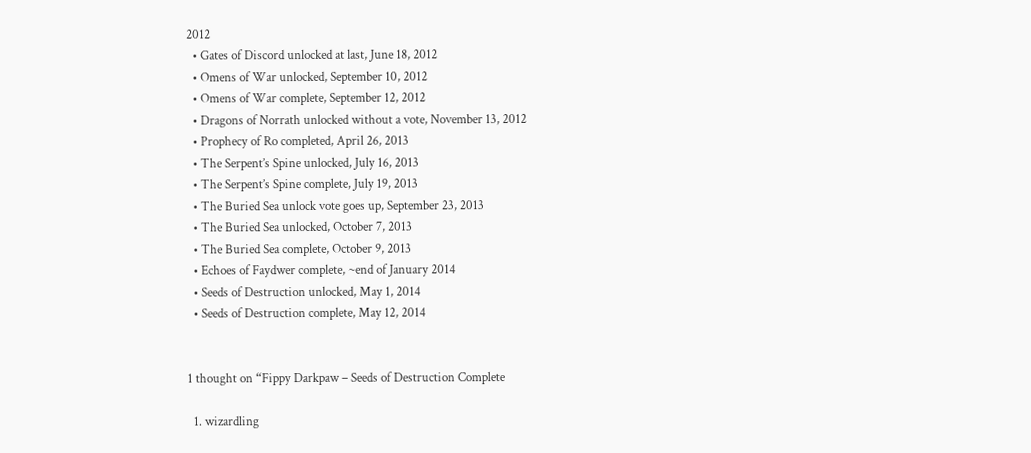2012
  • Gates of Discord unlocked at last, June 18, 2012
  • Omens of War unlocked, September 10, 2012
  • Omens of War complete, September 12, 2012
  • Dragons of Norrath unlocked without a vote, November 13, 2012
  • Prophecy of Ro completed, April 26, 2013
  • The Serpent’s Spine unlocked, July 16, 2013
  • The Serpent’s Spine complete, July 19, 2013
  • The Buried Sea unlock vote goes up, September 23, 2013
  • The Buried Sea unlocked, October 7, 2013
  • The Buried Sea complete, October 9, 2013
  • Echoes of Faydwer complete, ~end of January 2014
  • Seeds of Destruction unlocked, May 1, 2014
  • Seeds of Destruction complete, May 12, 2014


1 thought on “Fippy Darkpaw – Seeds of Destruction Complete

  1. wizardling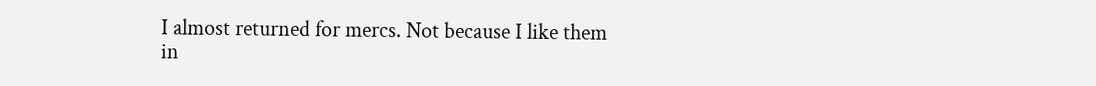I almost returned for mercs. Not because I like them in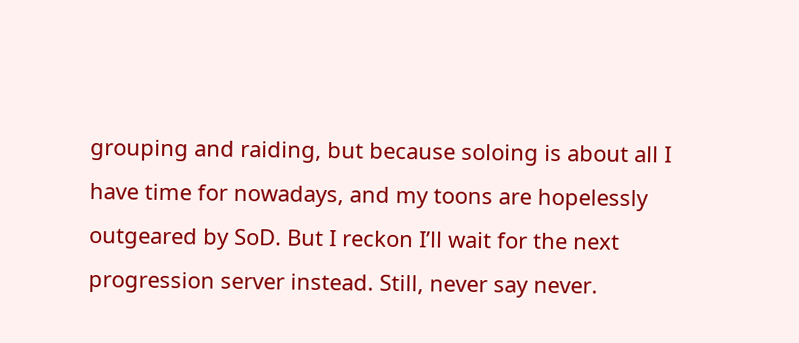grouping and raiding, but because soloing is about all I have time for nowadays, and my toons are hopelessly outgeared by SoD. But I reckon I’ll wait for the next progression server instead. Still, never say never.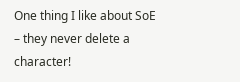One thing I like about SoE – they never delete a character!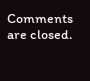Comments are closed.